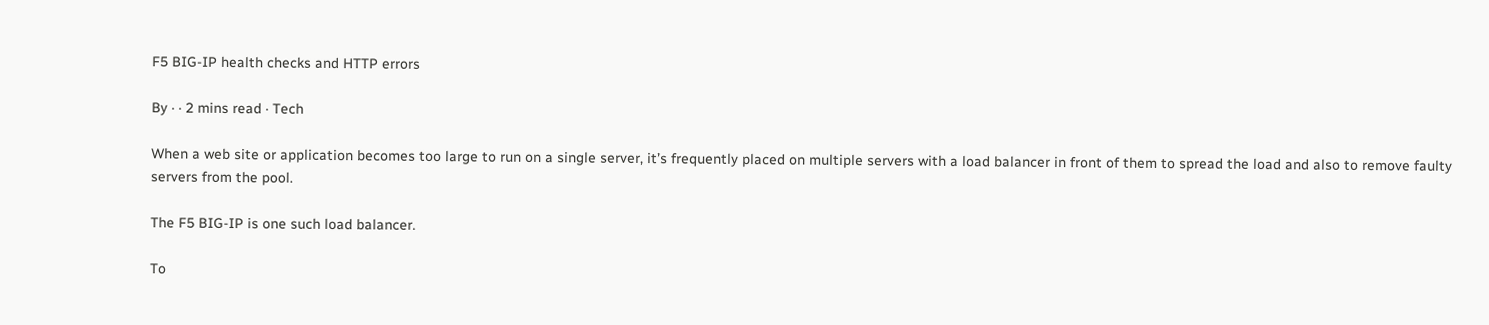F5 BIG-IP health checks and HTTP errors

By · · 2 mins read · Tech

When a web site or application becomes too large to run on a single server, it’s frequently placed on multiple servers with a load balancer in front of them to spread the load and also to remove faulty servers from the pool.

The F5 BIG-IP is one such load balancer.

To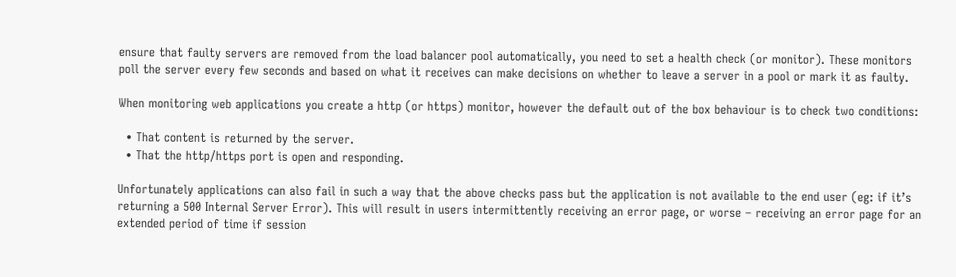ensure that faulty servers are removed from the load balancer pool automatically, you need to set a health check (or monitor). These monitors poll the server every few seconds and based on what it receives can make decisions on whether to leave a server in a pool or mark it as faulty.

When monitoring web applications you create a http (or https) monitor, however the default out of the box behaviour is to check two conditions:

  • That content is returned by the server.
  • That the http/https port is open and responding.

Unfortunately applications can also fail in such a way that the above checks pass but the application is not available to the end user (eg: if it’s returning a 500 Internal Server Error). This will result in users intermittently receiving an error page, or worse – receiving an error page for an extended period of time if session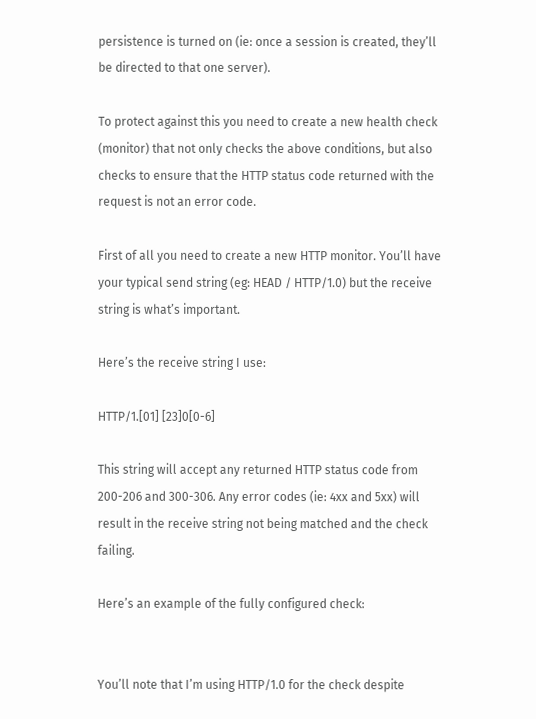persistence is turned on (ie: once a session is created, they’ll be directed to that one server).

To protect against this you need to create a new health check (monitor) that not only checks the above conditions, but also checks to ensure that the HTTP status code returned with the request is not an error code.

First of all you need to create a new HTTP monitor. You’ll have your typical send string (eg: HEAD / HTTP/1.0) but the receive string is what’s important.

Here’s the receive string I use:

HTTP/1.[01] [23]0[0-6]

This string will accept any returned HTTP status code from 200-206 and 300-306. Any error codes (ie: 4xx and 5xx) will result in the receive string not being matched and the check failing.

Here’s an example of the fully configured check:


You’ll note that I’m using HTTP/1.0 for the check despite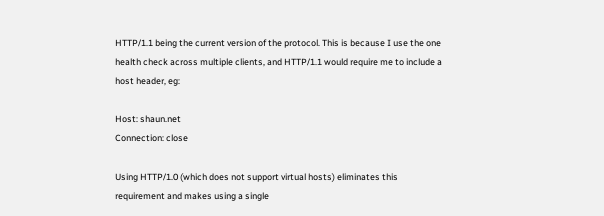HTTP/1.1 being the current version of the protocol. This is because I use the one health check across multiple clients, and HTTP/1.1 would require me to include a host header, eg:

Host: shaun.net
Connection: close

Using HTTP/1.0 (which does not support virtual hosts) eliminates this requirement and makes using a single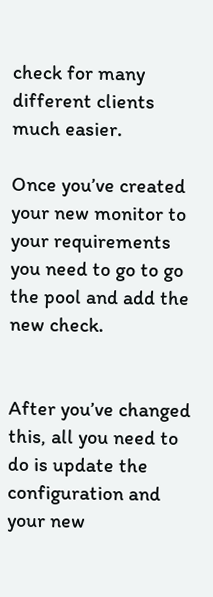check for many different clients much easier.

Once you’ve created your new monitor to your requirements you need to go to go the pool and add the new check.


After you’ve changed this, all you need to do is update the configuration and your new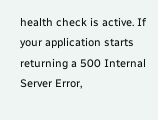health check is active. If your application starts returning a 500 Internal Server Error,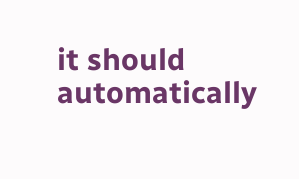it should automatically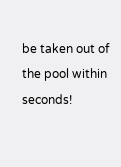be taken out of the pool within seconds!